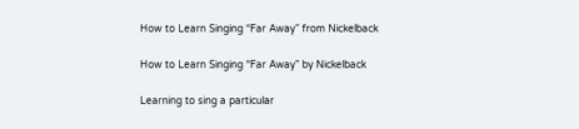How to Learn Singing “Far Away” from Nickelback

How to Learn Singing “Far Away” by Nickelback

Learning to sing a particular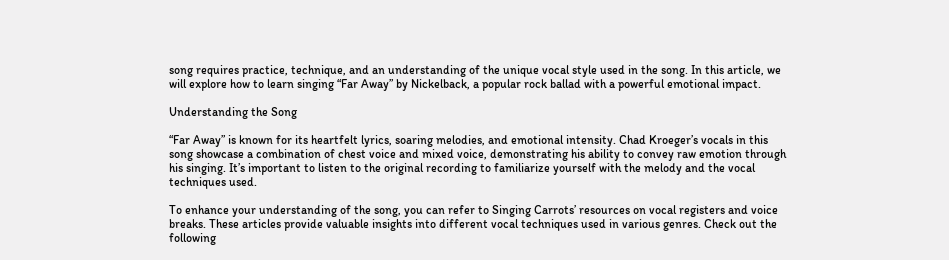song requires practice, technique, and an understanding of the unique vocal style used in the song. In this article, we will explore how to learn singing “Far Away” by Nickelback, a popular rock ballad with a powerful emotional impact.

Understanding the Song

“Far Away” is known for its heartfelt lyrics, soaring melodies, and emotional intensity. Chad Kroeger’s vocals in this song showcase a combination of chest voice and mixed voice, demonstrating his ability to convey raw emotion through his singing. It’s important to listen to the original recording to familiarize yourself with the melody and the vocal techniques used.

To enhance your understanding of the song, you can refer to Singing Carrots’ resources on vocal registers and voice breaks. These articles provide valuable insights into different vocal techniques used in various genres. Check out the following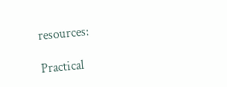resources:

Practical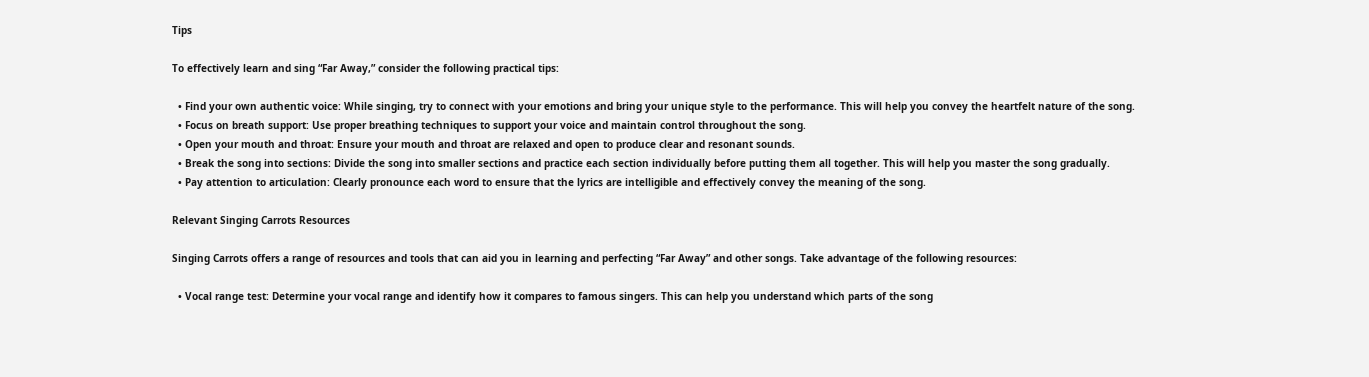Tips

To effectively learn and sing “Far Away,” consider the following practical tips:

  • Find your own authentic voice: While singing, try to connect with your emotions and bring your unique style to the performance. This will help you convey the heartfelt nature of the song.
  • Focus on breath support: Use proper breathing techniques to support your voice and maintain control throughout the song.
  • Open your mouth and throat: Ensure your mouth and throat are relaxed and open to produce clear and resonant sounds.
  • Break the song into sections: Divide the song into smaller sections and practice each section individually before putting them all together. This will help you master the song gradually.
  • Pay attention to articulation: Clearly pronounce each word to ensure that the lyrics are intelligible and effectively convey the meaning of the song.

Relevant Singing Carrots Resources

Singing Carrots offers a range of resources and tools that can aid you in learning and perfecting “Far Away” and other songs. Take advantage of the following resources:

  • Vocal range test: Determine your vocal range and identify how it compares to famous singers. This can help you understand which parts of the song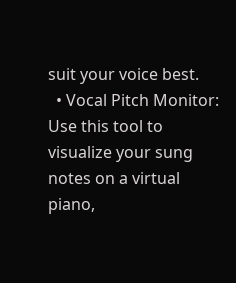suit your voice best.
  • Vocal Pitch Monitor: Use this tool to visualize your sung notes on a virtual piano,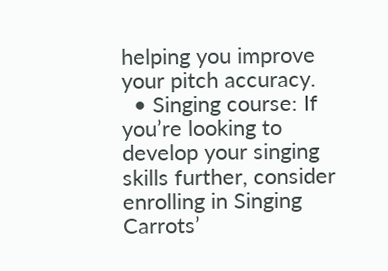helping you improve your pitch accuracy.
  • Singing course: If you’re looking to develop your singing skills further, consider enrolling in Singing Carrots’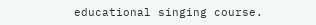educational singing course.